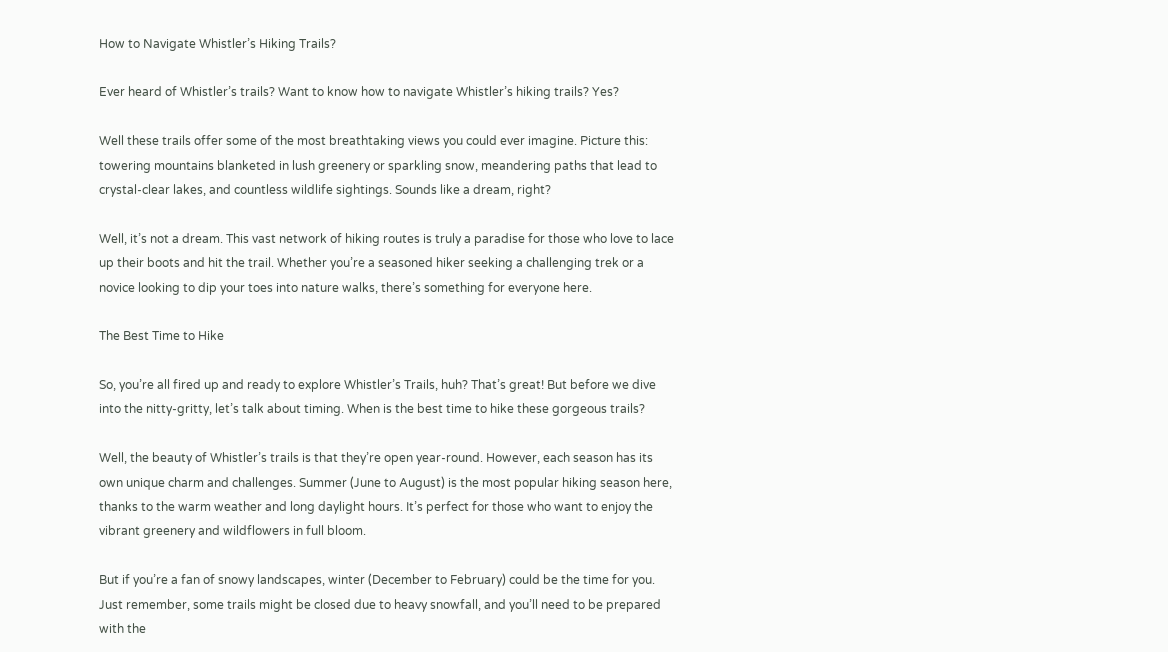How to Navigate Whistler’s Hiking Trails?

Ever heard of Whistler’s trails? Want to know how to navigate Whistler’s hiking trails? Yes?

Well these trails offer some of the most breathtaking views you could ever imagine. Picture this: towering mountains blanketed in lush greenery or sparkling snow, meandering paths that lead to crystal-clear lakes, and countless wildlife sightings. Sounds like a dream, right?

Well, it’s not a dream. This vast network of hiking routes is truly a paradise for those who love to lace up their boots and hit the trail. Whether you’re a seasoned hiker seeking a challenging trek or a novice looking to dip your toes into nature walks, there’s something for everyone here.

The Best Time to Hike

So, you’re all fired up and ready to explore Whistler’s Trails, huh? That’s great! But before we dive into the nitty-gritty, let’s talk about timing. When is the best time to hike these gorgeous trails?

Well, the beauty of Whistler’s trails is that they’re open year-round. However, each season has its own unique charm and challenges. Summer (June to August) is the most popular hiking season here, thanks to the warm weather and long daylight hours. It’s perfect for those who want to enjoy the vibrant greenery and wildflowers in full bloom.

But if you’re a fan of snowy landscapes, winter (December to February) could be the time for you. Just remember, some trails might be closed due to heavy snowfall, and you’ll need to be prepared with the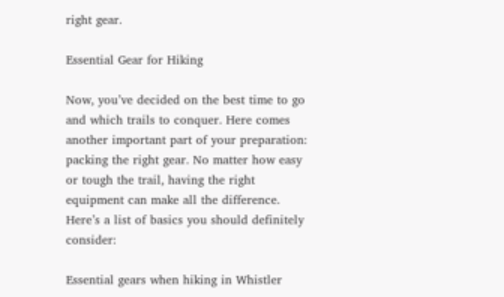right gear.

Essential Gear for Hiking

Now, you’ve decided on the best time to go and which trails to conquer. Here comes another important part of your preparation: packing the right gear. No matter how easy or tough the trail, having the right equipment can make all the difference. Here’s a list of basics you should definitely consider:

Essential gears when hiking in Whistler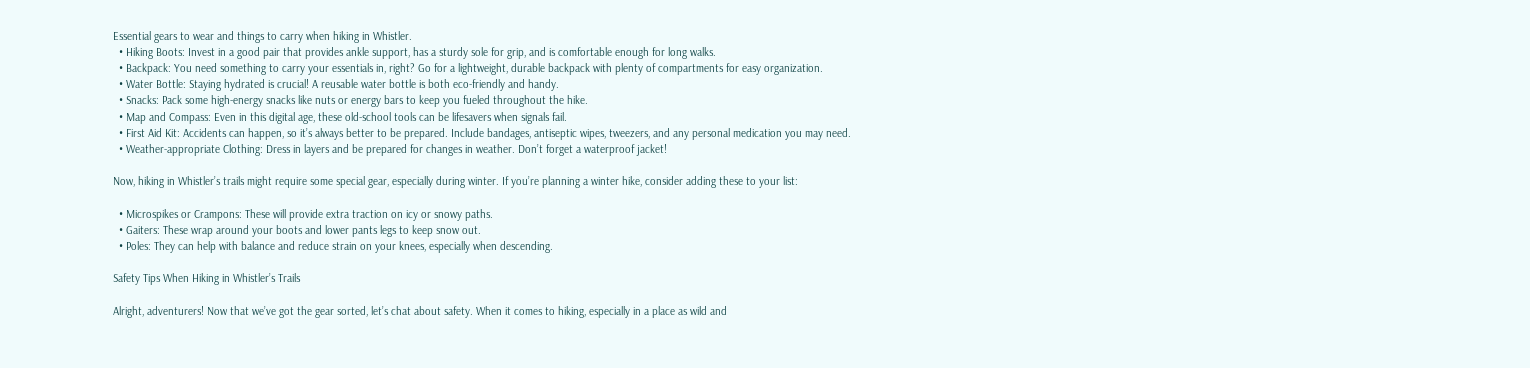Essential gears to wear and things to carry when hiking in Whistler.
  • Hiking Boots: Invest in a good pair that provides ankle support, has a sturdy sole for grip, and is comfortable enough for long walks.
  • Backpack: You need something to carry your essentials in, right? Go for a lightweight, durable backpack with plenty of compartments for easy organization.
  • Water Bottle: Staying hydrated is crucial! A reusable water bottle is both eco-friendly and handy.
  • Snacks: Pack some high-energy snacks like nuts or energy bars to keep you fueled throughout the hike.
  • Map and Compass: Even in this digital age, these old-school tools can be lifesavers when signals fail.
  • First Aid Kit: Accidents can happen, so it’s always better to be prepared. Include bandages, antiseptic wipes, tweezers, and any personal medication you may need.
  • Weather-appropriate Clothing: Dress in layers and be prepared for changes in weather. Don’t forget a waterproof jacket!

Now, hiking in Whistler’s trails might require some special gear, especially during winter. If you’re planning a winter hike, consider adding these to your list:

  • Microspikes or Crampons: These will provide extra traction on icy or snowy paths.
  • Gaiters: These wrap around your boots and lower pants legs to keep snow out.
  • Poles: They can help with balance and reduce strain on your knees, especially when descending.

Safety Tips When Hiking in Whistler’s Trails

Alright, adventurers! Now that we’ve got the gear sorted, let’s chat about safety. When it comes to hiking, especially in a place as wild and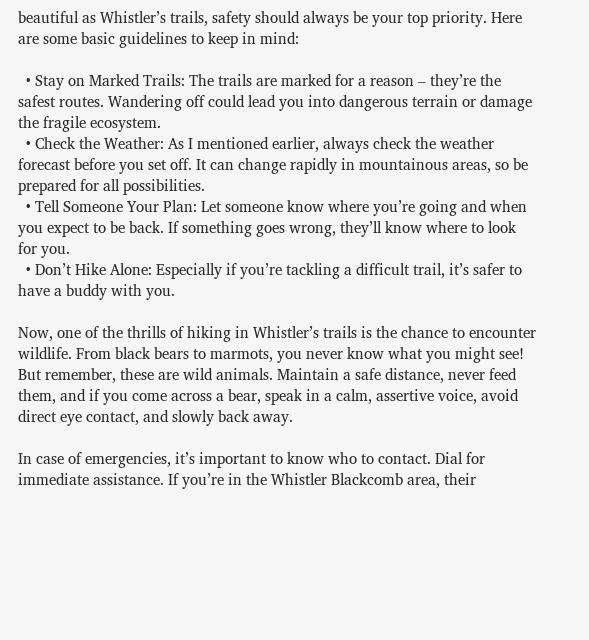beautiful as Whistler’s trails, safety should always be your top priority. Here are some basic guidelines to keep in mind:

  • Stay on Marked Trails: The trails are marked for a reason – they’re the safest routes. Wandering off could lead you into dangerous terrain or damage the fragile ecosystem.
  • Check the Weather: As I mentioned earlier, always check the weather forecast before you set off. It can change rapidly in mountainous areas, so be prepared for all possibilities.
  • Tell Someone Your Plan: Let someone know where you’re going and when you expect to be back. If something goes wrong, they’ll know where to look for you.
  • Don’t Hike Alone: Especially if you’re tackling a difficult trail, it’s safer to have a buddy with you.

Now, one of the thrills of hiking in Whistler’s trails is the chance to encounter wildlife. From black bears to marmots, you never know what you might see! But remember, these are wild animals. Maintain a safe distance, never feed them, and if you come across a bear, speak in a calm, assertive voice, avoid direct eye contact, and slowly back away.

In case of emergencies, it’s important to know who to contact. Dial for immediate assistance. If you’re in the Whistler Blackcomb area, their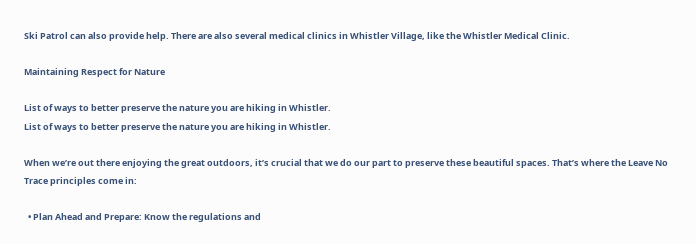Ski Patrol can also provide help. There are also several medical clinics in Whistler Village, like the Whistler Medical Clinic.

Maintaining Respect for Nature

List of ways to better preserve the nature you are hiking in Whistler.
List of ways to better preserve the nature you are hiking in Whistler.

When we’re out there enjoying the great outdoors, it’s crucial that we do our part to preserve these beautiful spaces. That’s where the Leave No Trace principles come in:

  • Plan Ahead and Prepare: Know the regulations and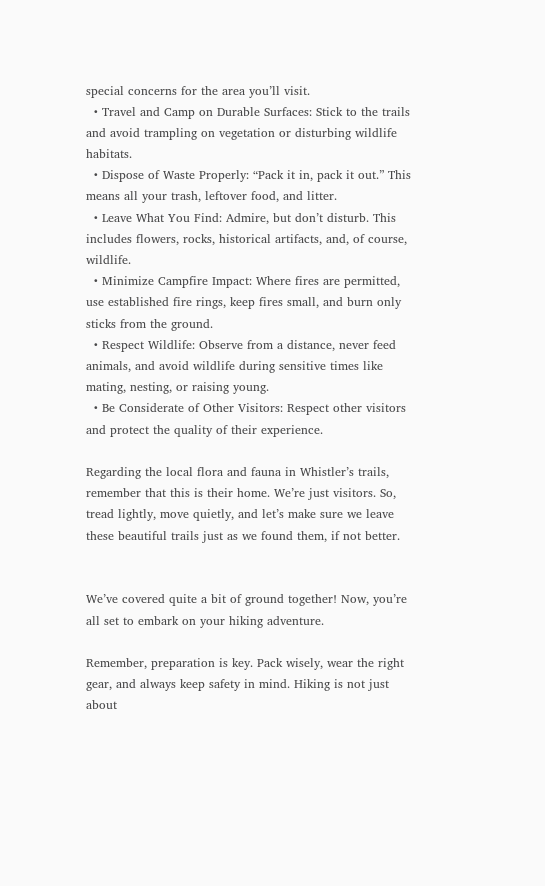special concerns for the area you’ll visit.
  • Travel and Camp on Durable Surfaces: Stick to the trails and avoid trampling on vegetation or disturbing wildlife habitats.
  • Dispose of Waste Properly: “Pack it in, pack it out.” This means all your trash, leftover food, and litter.
  • Leave What You Find: Admire, but don’t disturb. This includes flowers, rocks, historical artifacts, and, of course, wildlife.
  • Minimize Campfire Impact: Where fires are permitted, use established fire rings, keep fires small, and burn only sticks from the ground.
  • Respect Wildlife: Observe from a distance, never feed animals, and avoid wildlife during sensitive times like mating, nesting, or raising young.
  • Be Considerate of Other Visitors: Respect other visitors and protect the quality of their experience.

Regarding the local flora and fauna in Whistler’s trails, remember that this is their home. We’re just visitors. So, tread lightly, move quietly, and let’s make sure we leave these beautiful trails just as we found them, if not better.


We’ve covered quite a bit of ground together! Now, you’re all set to embark on your hiking adventure.

Remember, preparation is key. Pack wisely, wear the right gear, and always keep safety in mind. Hiking is not just about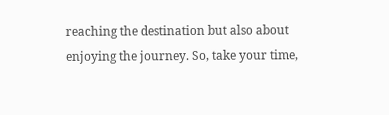reaching the destination but also about enjoying the journey. So, take your time,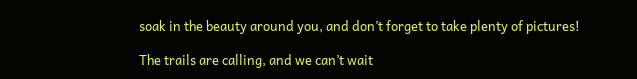soak in the beauty around you, and don’t forget to take plenty of pictures!

The trails are calling, and we can’t wait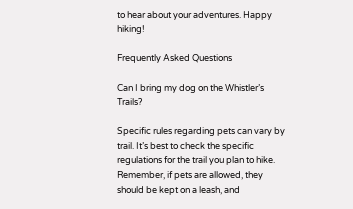to hear about your adventures. Happy hiking!

Frequently Asked Questions

Can I bring my dog on the Whistler’s Trails?

Specific rules regarding pets can vary by trail. It’s best to check the specific regulations for the trail you plan to hike. Remember, if pets are allowed, they should be kept on a leash, and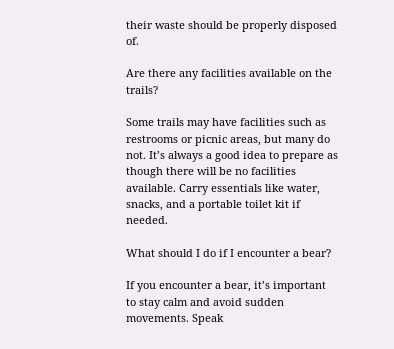their waste should be properly disposed of.

Are there any facilities available on the trails?

Some trails may have facilities such as restrooms or picnic areas, but many do not. It’s always a good idea to prepare as though there will be no facilities available. Carry essentials like water, snacks, and a portable toilet kit if needed.

What should I do if I encounter a bear?

If you encounter a bear, it’s important to stay calm and avoid sudden movements. Speak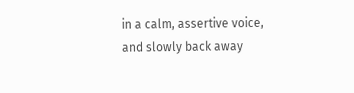in a calm, assertive voice, and slowly back away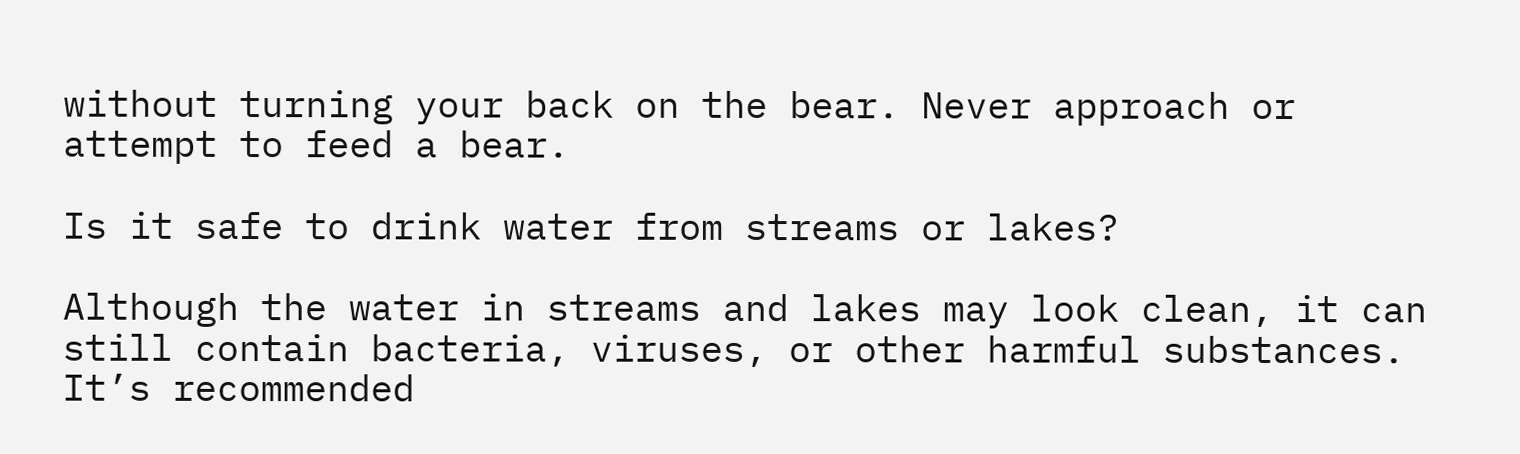without turning your back on the bear. Never approach or attempt to feed a bear.

Is it safe to drink water from streams or lakes?

Although the water in streams and lakes may look clean, it can still contain bacteria, viruses, or other harmful substances. It’s recommended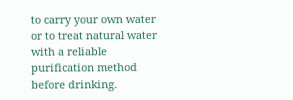to carry your own water or to treat natural water with a reliable purification method before drinking.